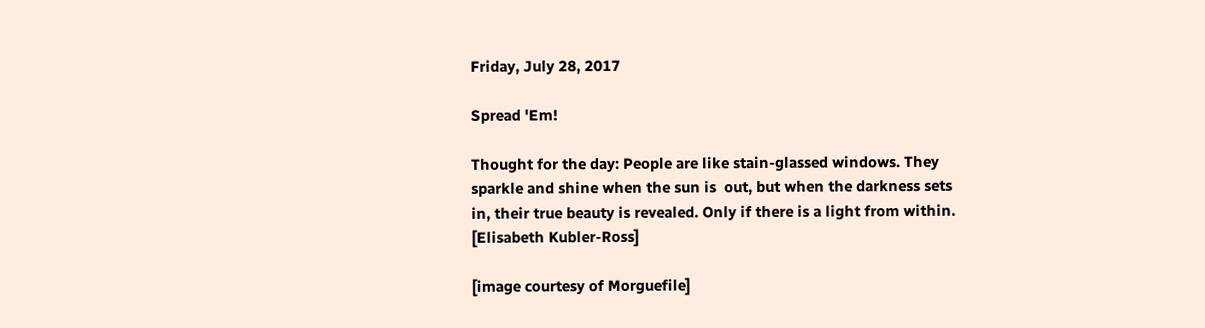Friday, July 28, 2017

Spread 'Em!

Thought for the day: People are like stain-glassed windows. They sparkle and shine when the sun is  out, but when the darkness sets in, their true beauty is revealed. Only if there is a light from within. [Elisabeth Kubler-Ross]

[image courtesy of Morguefile]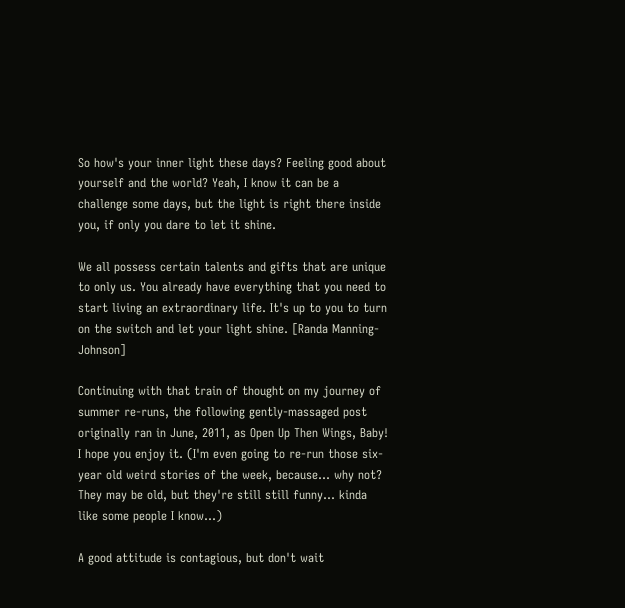So how's your inner light these days? Feeling good about yourself and the world? Yeah, I know it can be a challenge some days, but the light is right there inside you, if only you dare to let it shine.

We all possess certain talents and gifts that are unique to only us. You already have everything that you need to start living an extraordinary life. It's up to you to turn on the switch and let your light shine. [Randa Manning-Johnson]

Continuing with that train of thought on my journey of summer re-runs, the following gently-massaged post originally ran in June, 2011, as Open Up Then Wings, Baby! I hope you enjoy it. (I'm even going to re-run those six-year old weird stories of the week, because... why not? They may be old, but they're still still funny... kinda like some people I know...)

A good attitude is contagious, but don't wait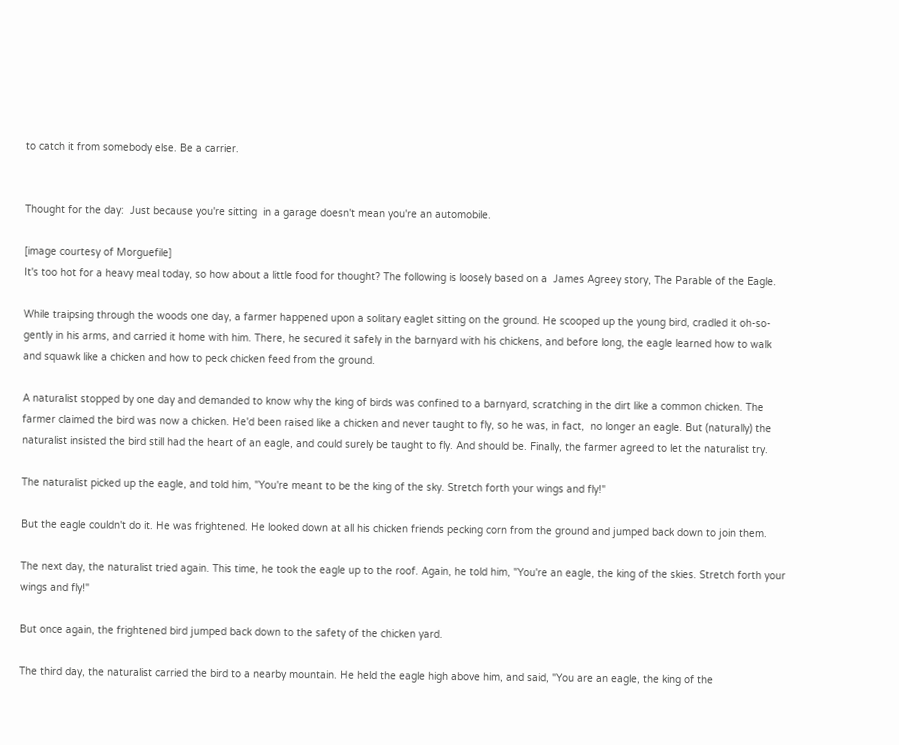to catch it from somebody else. Be a carrier.


Thought for the day:  Just because you're sitting  in a garage doesn't mean you're an automobile.

[image courtesy of Morguefile]
It's too hot for a heavy meal today, so how about a little food for thought? The following is loosely based on a  James Agreey story, The Parable of the Eagle.

While traipsing through the woods one day, a farmer happened upon a solitary eaglet sitting on the ground. He scooped up the young bird, cradled it oh-so-gently in his arms, and carried it home with him. There, he secured it safely in the barnyard with his chickens, and before long, the eagle learned how to walk and squawk like a chicken and how to peck chicken feed from the ground.

A naturalist stopped by one day and demanded to know why the king of birds was confined to a barnyard, scratching in the dirt like a common chicken. The farmer claimed the bird was now a chicken. He'd been raised like a chicken and never taught to fly, so he was, in fact,  no longer an eagle. But (naturally) the naturalist insisted the bird still had the heart of an eagle, and could surely be taught to fly. And should be. Finally, the farmer agreed to let the naturalist try.

The naturalist picked up the eagle, and told him, "You're meant to be the king of the sky. Stretch forth your wings and fly!"

But the eagle couldn't do it. He was frightened. He looked down at all his chicken friends pecking corn from the ground and jumped back down to join them.

The next day, the naturalist tried again. This time, he took the eagle up to the roof. Again, he told him, "You're an eagle, the king of the skies. Stretch forth your wings and fly!"

But once again, the frightened bird jumped back down to the safety of the chicken yard.

The third day, the naturalist carried the bird to a nearby mountain. He held the eagle high above him, and said, "You are an eagle, the king of the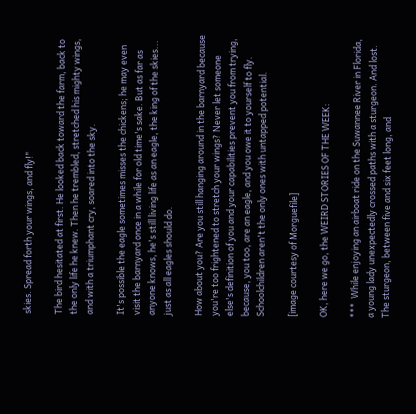skies. Spread forth your wings, and fly!"

The bird hesitated at first. He looked back toward the farm, back to the only life he knew. Then he trembled, stretched his mighty wings, and with a triumphant cry, soared into the sky.

It's possible the eagle sometimes misses the chickens; he may even visit the barnyard once in a while for old time's sake. But as far as anyone knows, he's still living life as an eagle, the king of the skies... just as all eagles should do.

How about you? Are you still hanging around in the barnyard because you're too frightened to stretch your wings? Never let someone else's definition of you and your capabilities prevent you from trying, because, you too, are an eagle, and you owe it to yourself to fly. Schoolchildren aren't the only ones with untapped potential.

[image courtesy of Morguefile]

OK, here we go, the WEIRD STORIES OF THE WEEK:

***  While enjoying an airboat ride on the Suwannee River in Florida, a young lady unexpectedly crossed paths with a sturgeon. And lost. The sturgeon, between five and six feet long, and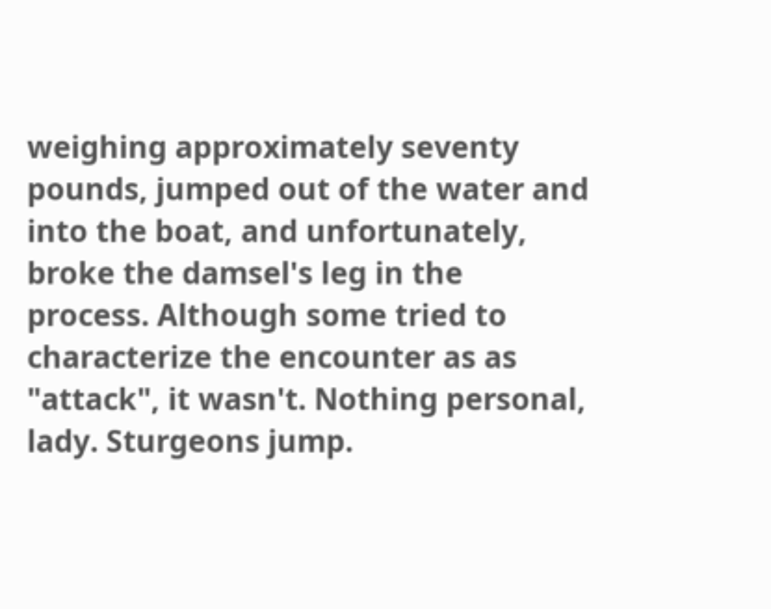weighing approximately seventy pounds, jumped out of the water and into the boat, and unfortunately, broke the damsel's leg in the process. Although some tried to characterize the encounter as as "attack", it wasn't. Nothing personal, lady. Sturgeons jump.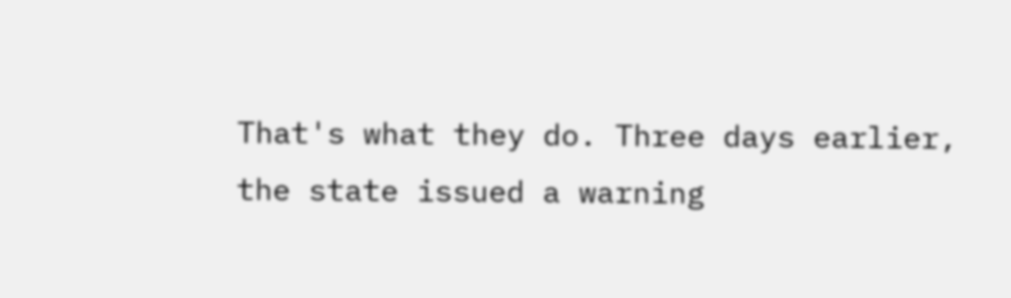That's what they do. Three days earlier, the state issued a warning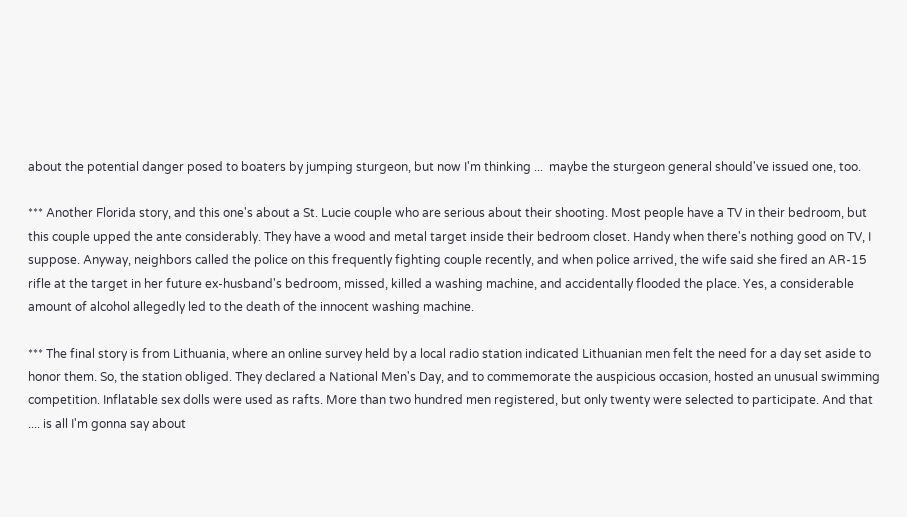about the potential danger posed to boaters by jumping sturgeon, but now I'm thinking ...  maybe the sturgeon general should've issued one, too.

*** Another Florida story, and this one's about a St. Lucie couple who are serious about their shooting. Most people have a TV in their bedroom, but this couple upped the ante considerably. They have a wood and metal target inside their bedroom closet. Handy when there's nothing good on TV, I suppose. Anyway, neighbors called the police on this frequently fighting couple recently, and when police arrived, the wife said she fired an AR-15 rifle at the target in her future ex-husband's bedroom, missed, killed a washing machine, and accidentally flooded the place. Yes, a considerable amount of alcohol allegedly led to the death of the innocent washing machine.

*** The final story is from Lithuania, where an online survey held by a local radio station indicated Lithuanian men felt the need for a day set aside to honor them. So, the station obliged. They declared a National Men's Day, and to commemorate the auspicious occasion, hosted an unusual swimming competition. Inflatable sex dolls were used as rafts. More than two hundred men registered, but only twenty were selected to participate. And that .... is all I'm gonna say about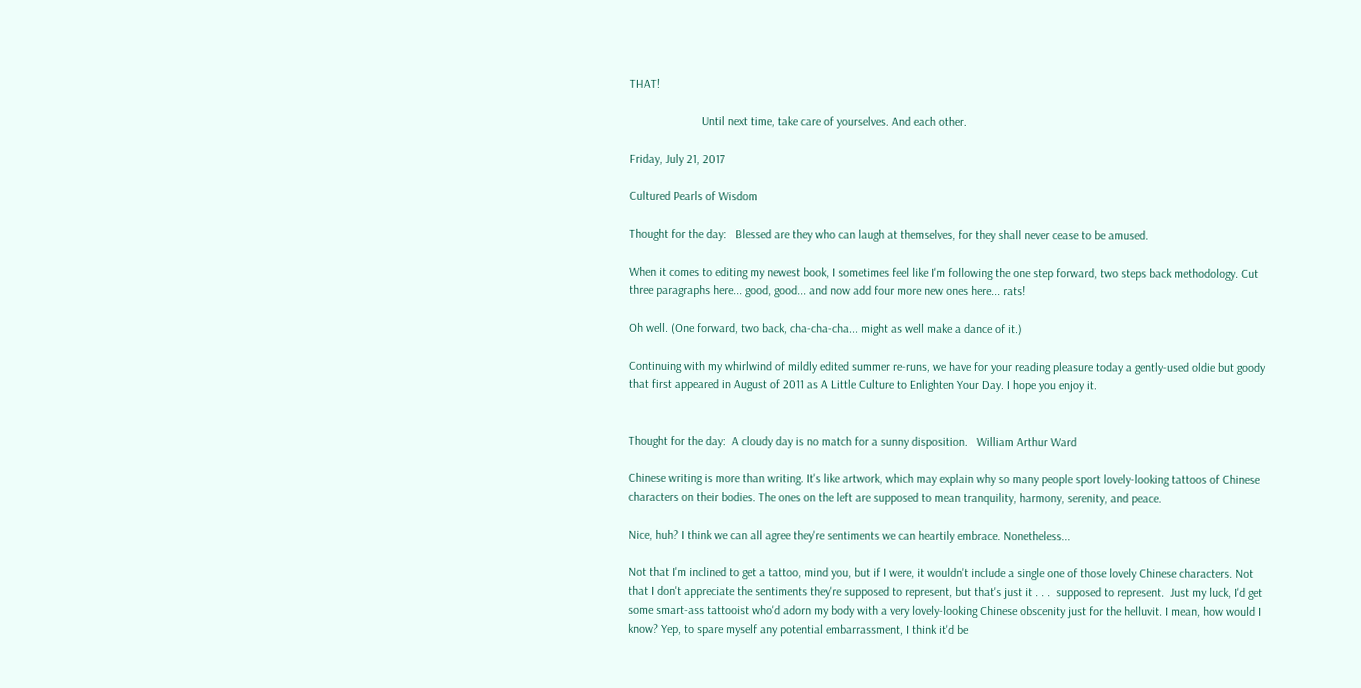THAT!

                        Until next time, take care of yourselves. And each other.

Friday, July 21, 2017

Cultured Pearls of Wisdom

Thought for the day:   Blessed are they who can laugh at themselves, for they shall never cease to be amused.

When it comes to editing my newest book, I sometimes feel like I'm following the one step forward, two steps back methodology. Cut three paragraphs here... good, good... and now add four more new ones here... rats!

Oh well. (One forward, two back, cha-cha-cha... might as well make a dance of it.)

Continuing with my whirlwind of mildly edited summer re-runs, we have for your reading pleasure today a gently-used oldie but goody that first appeared in August of 2011 as A Little Culture to Enlighten Your Day. I hope you enjoy it.


Thought for the day:  A cloudy day is no match for a sunny disposition.   William Arthur Ward

Chinese writing is more than writing. It's like artwork, which may explain why so many people sport lovely-looking tattoos of Chinese characters on their bodies. The ones on the left are supposed to mean tranquility, harmony, serenity, and peace.

Nice, huh? I think we can all agree they're sentiments we can heartily embrace. Nonetheless...

Not that I'm inclined to get a tattoo, mind you, but if I were, it wouldn't include a single one of those lovely Chinese characters. Not that I don't appreciate the sentiments they're supposed to represent, but that's just it . . .  supposed to represent.  Just my luck, I'd get some smart-ass tattooist who'd adorn my body with a very lovely-looking Chinese obscenity just for the helluvit. I mean, how would I know? Yep, to spare myself any potential embarrassment, I think it'd be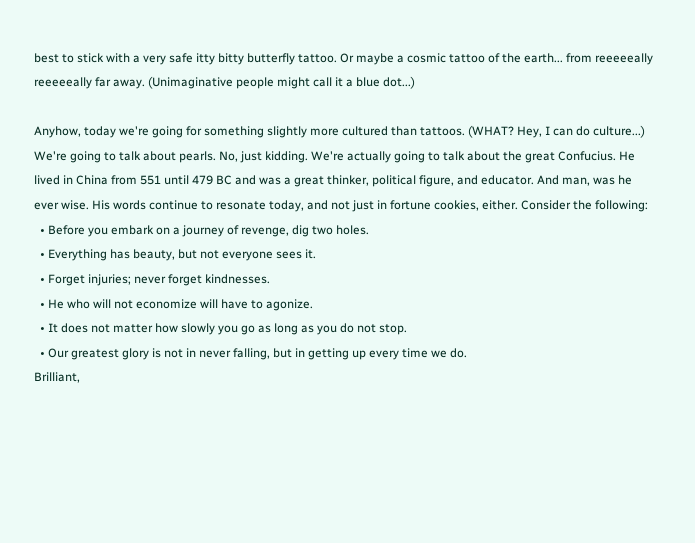best to stick with a very safe itty bitty butterfly tattoo. Or maybe a cosmic tattoo of the earth... from reeeeeally reeeeeally far away. (Unimaginative people might call it a blue dot...)

Anyhow, today we're going for something slightly more cultured than tattoos. (WHAT? Hey, I can do culture...) We're going to talk about pearls. No, just kidding. We're actually going to talk about the great Confucius. He lived in China from 551 until 479 BC and was a great thinker, political figure, and educator. And man, was he ever wise. His words continue to resonate today, and not just in fortune cookies, either. Consider the following:
  • Before you embark on a journey of revenge, dig two holes.
  • Everything has beauty, but not everyone sees it.
  • Forget injuries; never forget kindnesses.
  • He who will not economize will have to agonize.
  • It does not matter how slowly you go as long as you do not stop.
  • Our greatest glory is not in never falling, but in getting up every time we do.
Brilliant,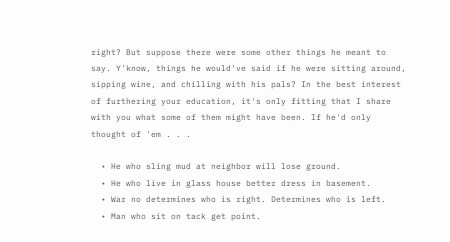right? But suppose there were some other things he meant to say. Y'know, things he would've said if he were sitting around, sipping wine, and chilling with his pals? In the best interest of furthering your education, it's only fitting that I share with you what some of them might have been. If he'd only thought of 'em . . .

  • He who sling mud at neighbor will lose ground.
  • He who live in glass house better dress in basement.
  • War no determines who is right. Determines who is left.
  • Man who sit on tack get point.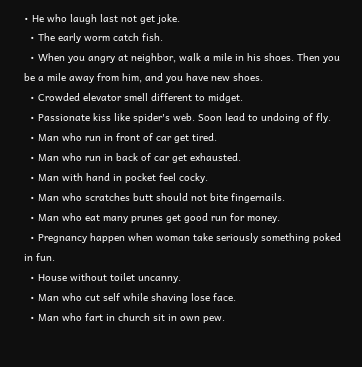• He who laugh last not get joke.
  • The early worm catch fish.
  • When you angry at neighbor, walk a mile in his shoes. Then you be a mile away from him, and you have new shoes.
  • Crowded elevator smell different to midget.
  • Passionate kiss like spider's web. Soon lead to undoing of fly.
  • Man who run in front of car get tired.
  • Man who run in back of car get exhausted.
  • Man with hand in pocket feel cocky.
  • Man who scratches butt should not bite fingernails.
  • Man who eat many prunes get good run for money.
  • Pregnancy happen when woman take seriously something poked in fun.
  • House without toilet uncanny.
  • Man who cut self while shaving lose face.
  • Man who fart in church sit in own pew.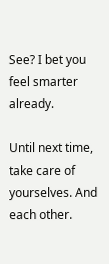See? I bet you feel smarter already.

Until next time, take care of yourselves. And each other.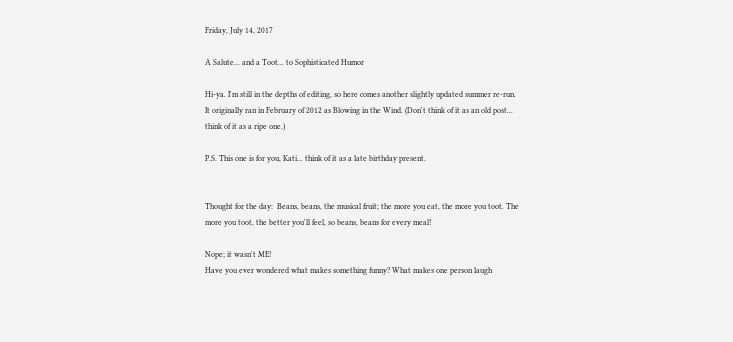Friday, July 14, 2017

A Salute... and a Toot... to Sophisticated Humor

Hi-ya. I'm still in the depths of editing, so here comes another slightly updated summer re-run. It originally ran in February of 2012 as Blowing in the Wind. (Don't think of it as an old post... think of it as a ripe one.)

P.S. This one is for you, Kati... think of it as a late birthday present.


Thought for the day:  Beans, beans, the musical fruit; the more you eat, the more you toot. The more you toot, the better you'll feel, so beans, beans for every meal!

Nope; it wasn't ME!
Have you ever wondered what makes something funny? What makes one person laugh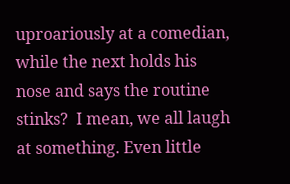uproariously at a comedian, while the next holds his nose and says the routine stinks?  I mean, we all laugh at something. Even little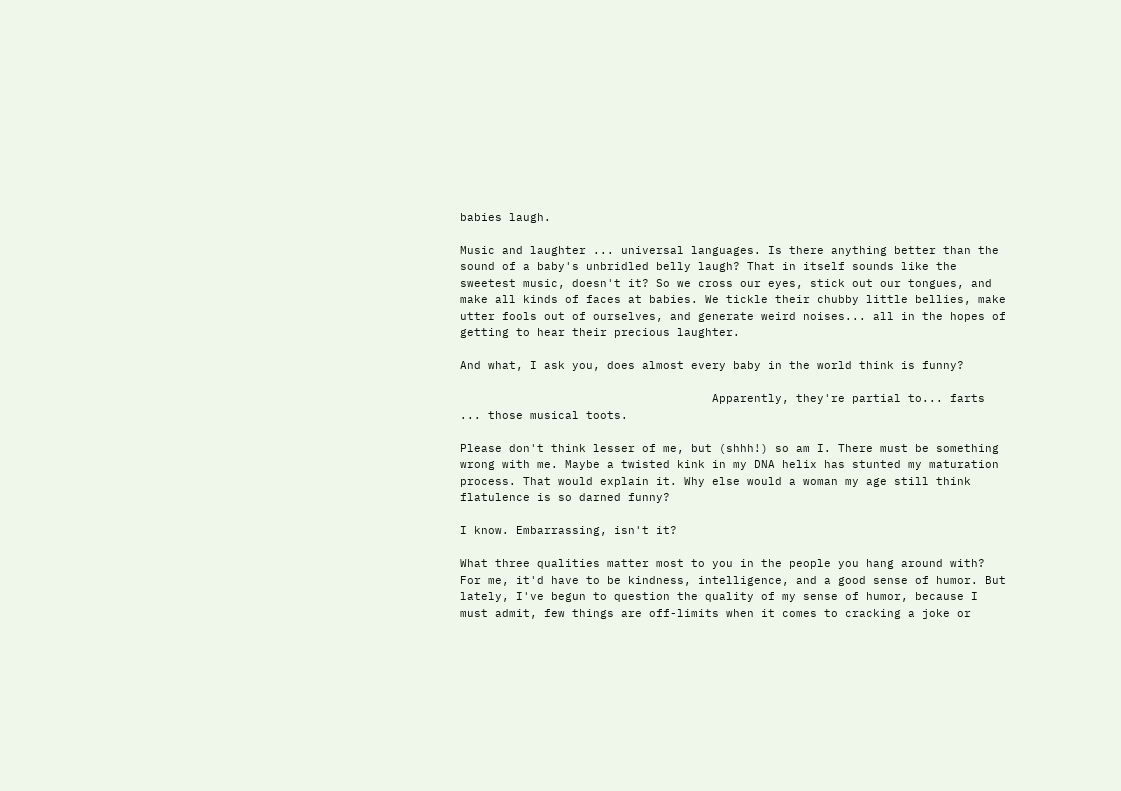babies laugh.

Music and laughter ... universal languages. Is there anything better than the sound of a baby's unbridled belly laugh? That in itself sounds like the sweetest music, doesn't it? So we cross our eyes, stick out our tongues, and make all kinds of faces at babies. We tickle their chubby little bellies, make utter fools out of ourselves, and generate weird noises... all in the hopes of getting to hear their precious laughter.

And what, I ask you, does almost every baby in the world think is funny?

                                    Apparently, they're partial to... farts ... those musical toots.

Please don't think lesser of me, but (shhh!) so am I. There must be something wrong with me. Maybe a twisted kink in my DNA helix has stunted my maturation process. That would explain it. Why else would a woman my age still think flatulence is so darned funny?

I know. Embarrassing, isn't it?

What three qualities matter most to you in the people you hang around with? For me, it'd have to be kindness, intelligence, and a good sense of humor. But lately, I've begun to question the quality of my sense of humor, because I must admit, few things are off-limits when it comes to cracking a joke or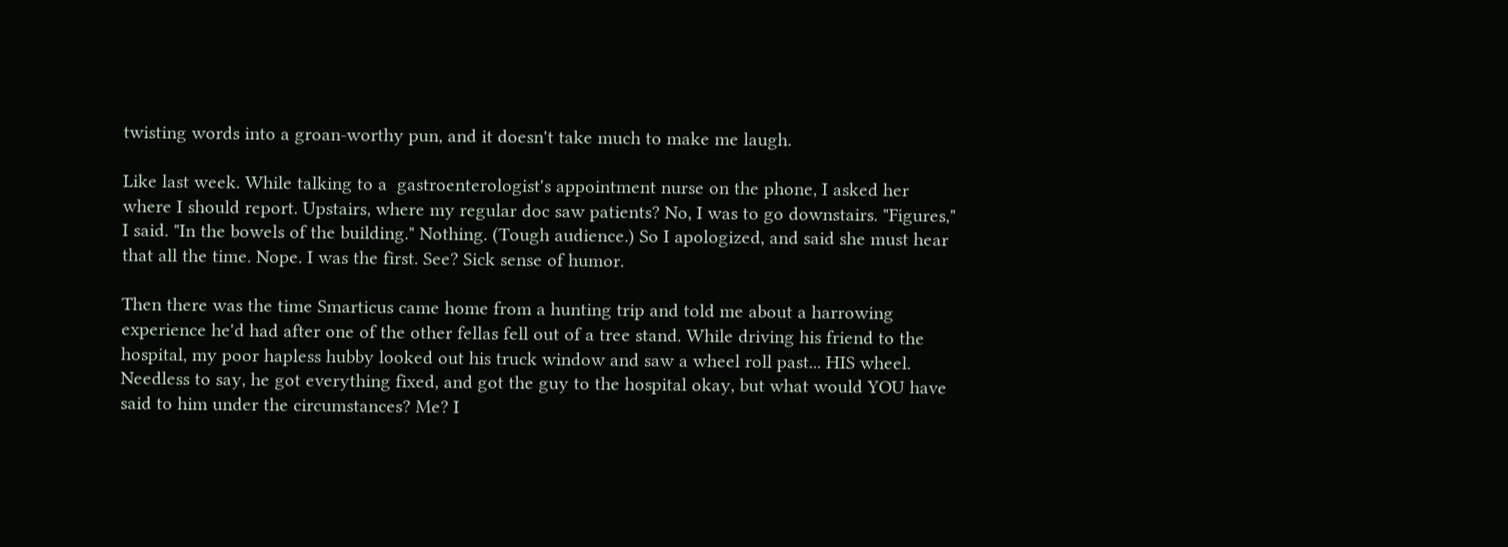twisting words into a groan-worthy pun, and it doesn't take much to make me laugh.

Like last week. While talking to a  gastroenterologist's appointment nurse on the phone, I asked her where I should report. Upstairs, where my regular doc saw patients? No, I was to go downstairs. "Figures," I said. "In the bowels of the building." Nothing. (Tough audience.) So I apologized, and said she must hear that all the time. Nope. I was the first. See? Sick sense of humor.

Then there was the time Smarticus came home from a hunting trip and told me about a harrowing experience he'd had after one of the other fellas fell out of a tree stand. While driving his friend to the hospital, my poor hapless hubby looked out his truck window and saw a wheel roll past... HIS wheel. Needless to say, he got everything fixed, and got the guy to the hospital okay, but what would YOU have said to him under the circumstances? Me? I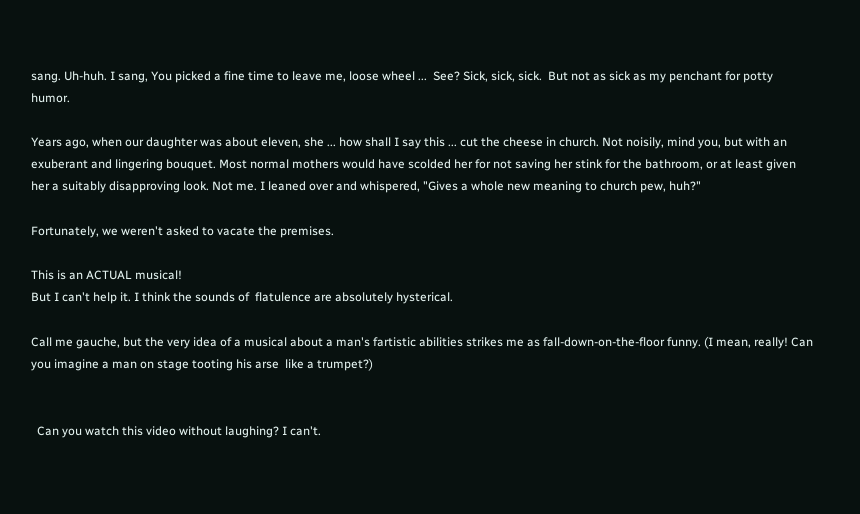sang. Uh-huh. I sang, You picked a fine time to leave me, loose wheel ...  See? Sick, sick, sick.  But not as sick as my penchant for potty humor.

Years ago, when our daughter was about eleven, she ... how shall I say this ... cut the cheese in church. Not noisily, mind you, but with an exuberant and lingering bouquet. Most normal mothers would have scolded her for not saving her stink for the bathroom, or at least given her a suitably disapproving look. Not me. I leaned over and whispered, "Gives a whole new meaning to church pew, huh?"

Fortunately, we weren't asked to vacate the premises.

This is an ACTUAL musical!
But I can't help it. I think the sounds of  flatulence are absolutely hysterical.

Call me gauche, but the very idea of a musical about a man's fartistic abilities strikes me as fall-down-on-the-floor funny. (I mean, really! Can you imagine a man on stage tooting his arse  like a trumpet?)


  Can you watch this video without laughing? I can't.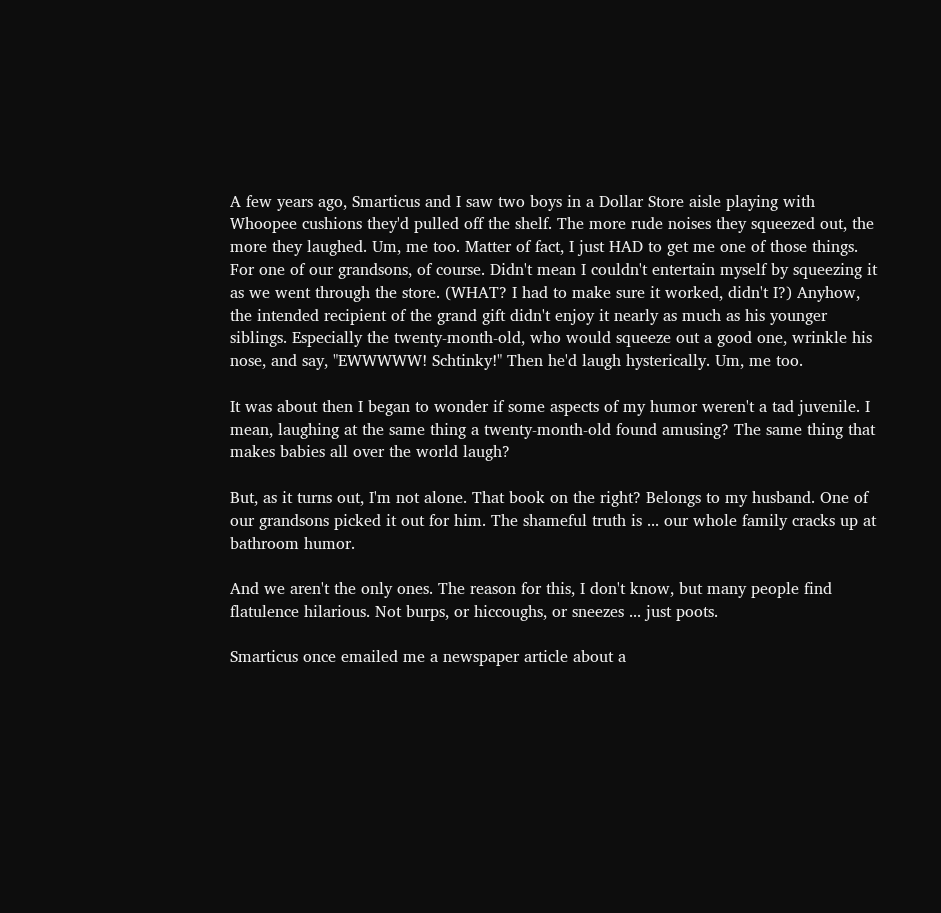A few years ago, Smarticus and I saw two boys in a Dollar Store aisle playing with Whoopee cushions they'd pulled off the shelf. The more rude noises they squeezed out, the more they laughed. Um, me too. Matter of fact, I just HAD to get me one of those things. For one of our grandsons, of course. Didn't mean I couldn't entertain myself by squeezing it as we went through the store. (WHAT? I had to make sure it worked, didn't I?) Anyhow, the intended recipient of the grand gift didn't enjoy it nearly as much as his younger siblings. Especially the twenty-month-old, who would squeeze out a good one, wrinkle his nose, and say, "EWWWWW! Schtinky!" Then he'd laugh hysterically. Um, me too.

It was about then I began to wonder if some aspects of my humor weren't a tad juvenile. I mean, laughing at the same thing a twenty-month-old found amusing? The same thing that makes babies all over the world laugh?

But, as it turns out, I'm not alone. That book on the right? Belongs to my husband. One of our grandsons picked it out for him. The shameful truth is ... our whole family cracks up at bathroom humor.

And we aren't the only ones. The reason for this, I don't know, but many people find flatulence hilarious. Not burps, or hiccoughs, or sneezes ... just poots.

Smarticus once emailed me a newspaper article about a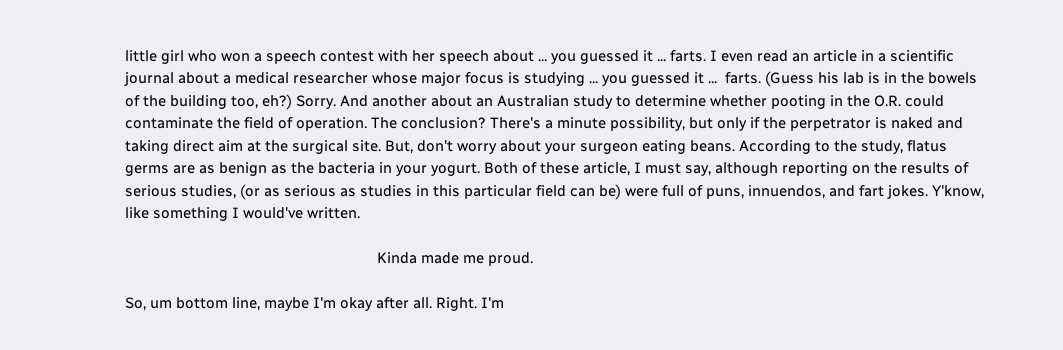little girl who won a speech contest with her speech about ... you guessed it ... farts. I even read an article in a scientific journal about a medical researcher whose major focus is studying ... you guessed it ...  farts. (Guess his lab is in the bowels of the building too, eh?) Sorry. And another about an Australian study to determine whether pooting in the O.R. could contaminate the field of operation. The conclusion? There's a minute possibility, but only if the perpetrator is naked and taking direct aim at the surgical site. But, don't worry about your surgeon eating beans. According to the study, flatus germs are as benign as the bacteria in your yogurt. Both of these article, I must say, although reporting on the results of serious studies, (or as serious as studies in this particular field can be) were full of puns, innuendos, and fart jokes. Y'know, like something I would've written.

                                                               Kinda made me proud.

So, um bottom line, maybe I'm okay after all. Right. I'm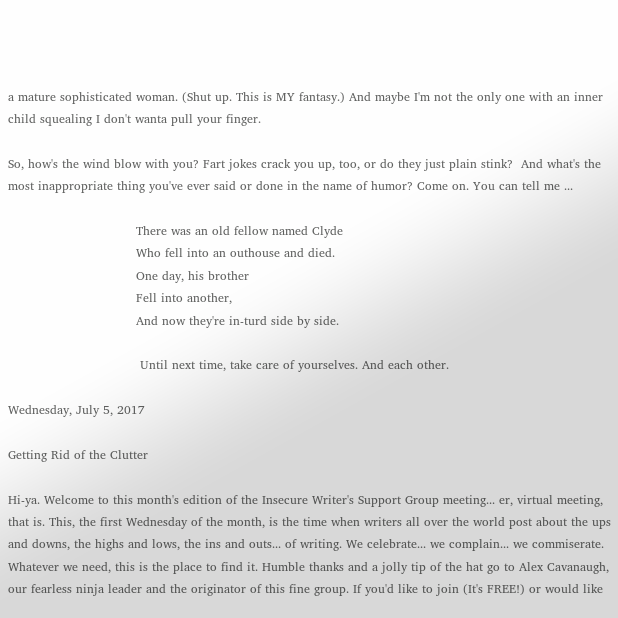a mature sophisticated woman. (Shut up. This is MY fantasy.) And maybe I'm not the only one with an inner child squealing I don't wanta pull your finger.

So, how's the wind blow with you? Fart jokes crack you up, too, or do they just plain stink?  And what's the most inappropriate thing you've ever said or done in the name of humor? Come on. You can tell me ...

                                There was an old fellow named Clyde
                                Who fell into an outhouse and died.
                                One day, his brother
                                Fell into another,
                                And now they're in-turd side by side.

                                 Until next time, take care of yourselves. And each other.

Wednesday, July 5, 2017

Getting Rid of the Clutter

Hi-ya. Welcome to this month's edition of the Insecure Writer's Support Group meeting... er, virtual meeting, that is. This, the first Wednesday of the month, is the time when writers all over the world post about the ups and downs, the highs and lows, the ins and outs... of writing. We celebrate... we complain... we commiserate. Whatever we need, this is the place to find it. Humble thanks and a jolly tip of the hat go to Alex Cavanaugh, our fearless ninja leader and the originator of this fine group. If you'd like to join (It's FREE!) or would like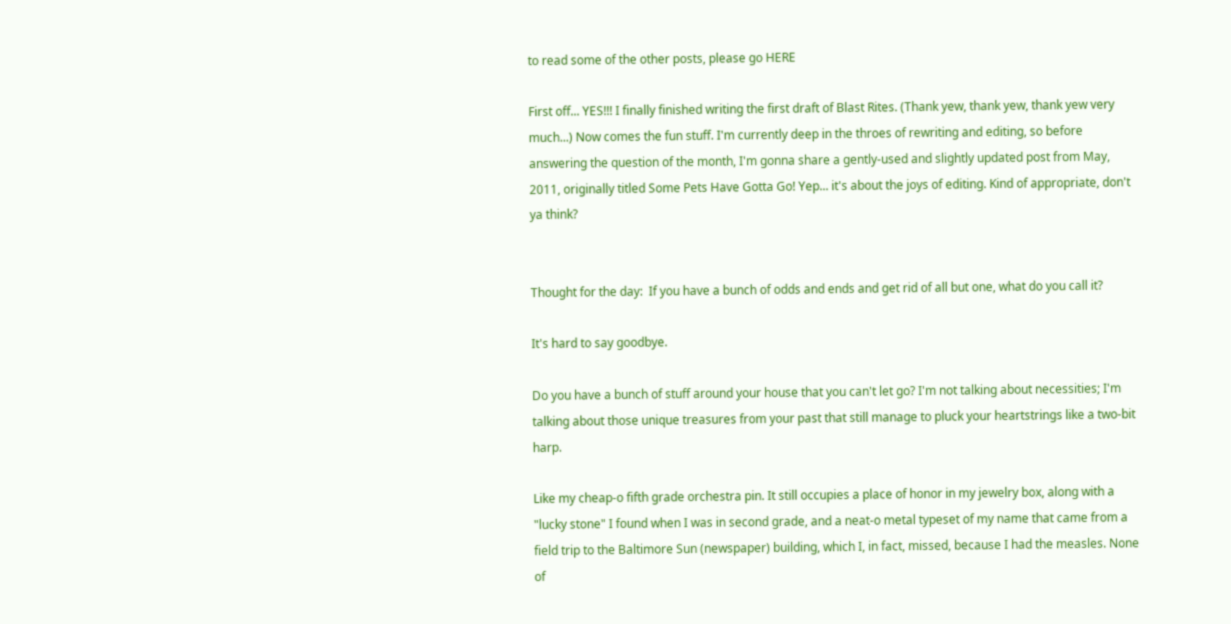to read some of the other posts, please go HERE

First off... YES!!! I finally finished writing the first draft of Blast Rites. (Thank yew, thank yew, thank yew very much...) Now comes the fun stuff. I'm currently deep in the throes of rewriting and editing, so before answering the question of the month, I'm gonna share a gently-used and slightly updated post from May, 2011, originally titled Some Pets Have Gotta Go! Yep... it's about the joys of editing. Kind of appropriate, don't ya think?


Thought for the day:  If you have a bunch of odds and ends and get rid of all but one, what do you call it?

It's hard to say goodbye.

Do you have a bunch of stuff around your house that you can't let go? I'm not talking about necessities; I'm talking about those unique treasures from your past that still manage to pluck your heartstrings like a two-bit harp.

Like my cheap-o fifth grade orchestra pin. It still occupies a place of honor in my jewelry box, along with a "lucky stone" I found when I was in second grade, and a neat-o metal typeset of my name that came from a field trip to the Baltimore Sun (newspaper) building, which I, in fact, missed, because I had the measles. None of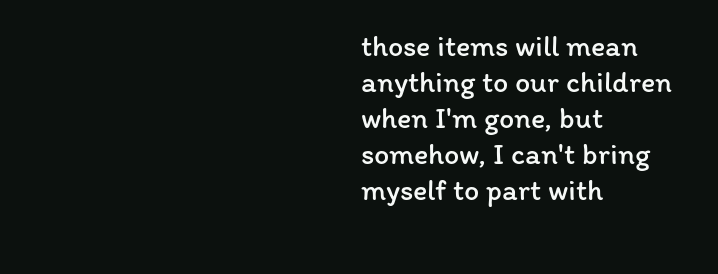those items will mean anything to our children when I'm gone, but somehow, I can't bring myself to part with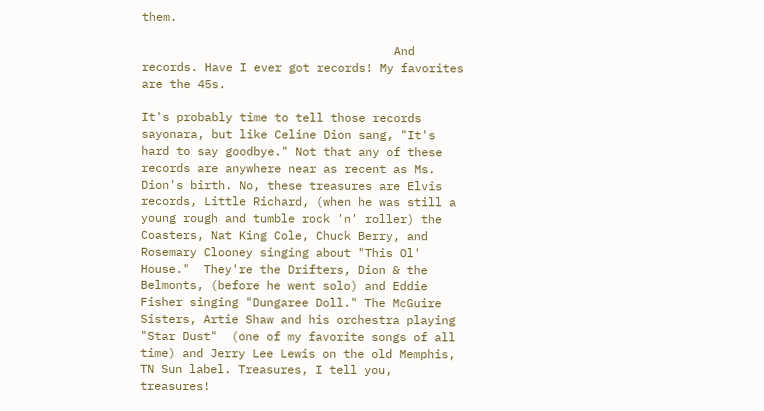them.

                                    And records. Have I ever got records! My favorites are the 45s.

It's probably time to tell those records sayonara, but like Celine Dion sang, "It's hard to say goodbye." Not that any of these records are anywhere near as recent as Ms. Dion's birth. No, these treasures are Elvis records, Little Richard, (when he was still a young rough and tumble rock 'n' roller) the Coasters, Nat King Cole, Chuck Berry, and Rosemary Clooney singing about "This Ol' House."  They're the Drifters, Dion & the Belmonts, (before he went solo) and Eddie Fisher singing "Dungaree Doll." The McGuire Sisters, Artie Shaw and his orchestra playing "Star Dust"  (one of my favorite songs of all time) and Jerry Lee Lewis on the old Memphis, TN Sun label. Treasures, I tell you, treasures!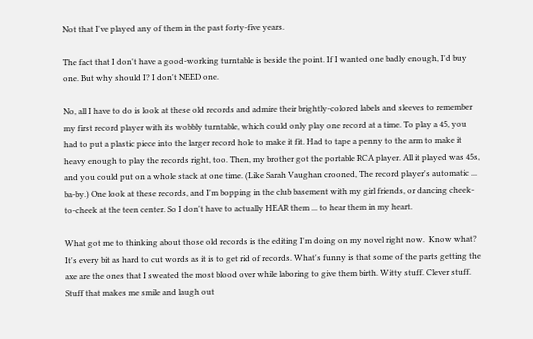Not that I've played any of them in the past forty-five years.

The fact that I don't have a good-working turntable is beside the point. If I wanted one badly enough, I'd buy one. But why should I? I don't NEED one.

No, all I have to do is look at these old records and admire their brightly-colored labels and sleeves to remember my first record player with its wobbly turntable, which could only play one record at a time. To play a 45, you had to put a plastic piece into the larger record hole to make it fit. Had to tape a penny to the arm to make it heavy enough to play the records right, too. Then, my brother got the portable RCA player. All it played was 45s, and you could put on a whole stack at one time. (Like Sarah Vaughan crooned, The record player's automatic ... ba-by.) One look at these records, and I'm bopping in the club basement with my girl friends, or dancing cheek-to-cheek at the teen center. So I don't have to actually HEAR them ... to hear them in my heart.

What got me to thinking about those old records is the editing I'm doing on my novel right now.  Know what? It's every bit as hard to cut words as it is to get rid of records. What's funny is that some of the parts getting the axe are the ones that I sweated the most blood over while laboring to give them birth. Witty stuff. Clever stuff. Stuff that makes me smile and laugh out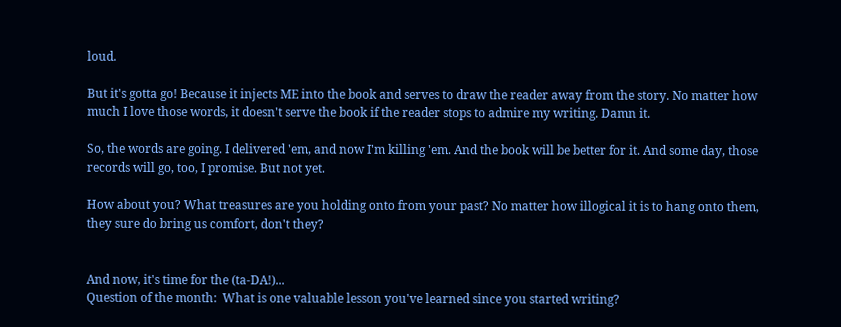loud.

But it's gotta go! Because it injects ME into the book and serves to draw the reader away from the story. No matter how much I love those words, it doesn't serve the book if the reader stops to admire my writing. Damn it.

So, the words are going. I delivered 'em, and now I'm killing 'em. And the book will be better for it. And some day, those records will go, too, I promise. But not yet.

How about you? What treasures are you holding onto from your past? No matter how illogical it is to hang onto them, they sure do bring us comfort, don't they?


And now, it's time for the (ta-DA!)...
Question of the month:  What is one valuable lesson you've learned since you started writing?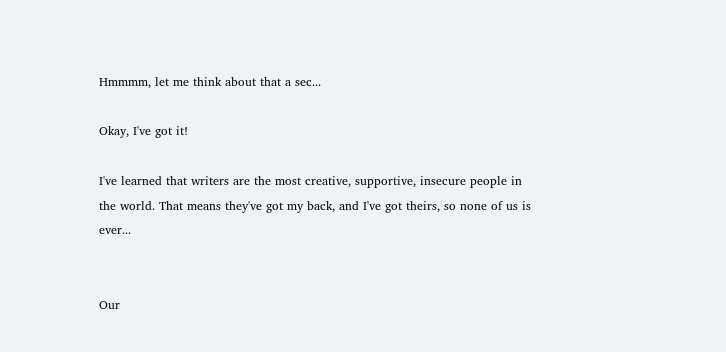Hmmmm, let me think about that a sec...

Okay, I've got it!

I've learned that writers are the most creative, supportive, insecure people in the world. That means they've got my back, and I've got theirs, so none of us is ever...


Our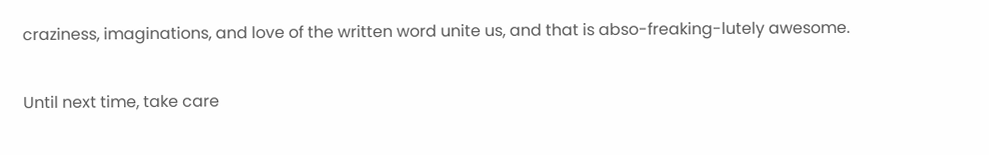craziness, imaginations, and love of the written word unite us, and that is abso-freaking-lutely awesome.

Until next time, take care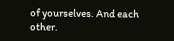of yourselves. And each other.